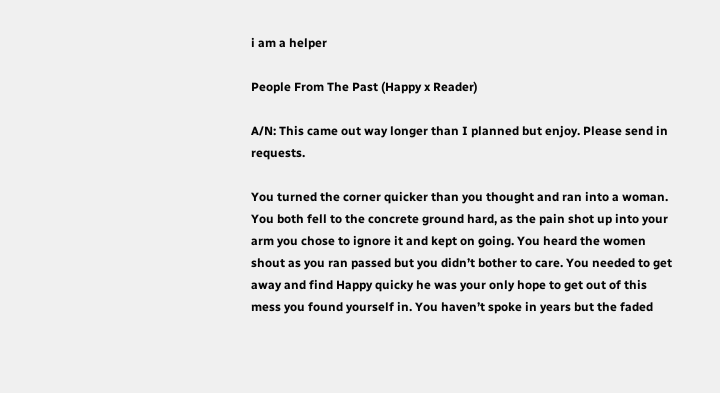i am a helper

People From The Past (Happy x Reader)

A/N: This came out way longer than I planned but enjoy. Please send in requests.

You turned the corner quicker than you thought and ran into a woman. You both fell to the concrete ground hard, as the pain shot up into your arm you chose to ignore it and kept on going. You heard the women shout as you ran passed but you didn’t bother to care. You needed to get away and find Happy quicky he was your only hope to get out of this mess you found yourself in. You haven’t spoke in years but the faded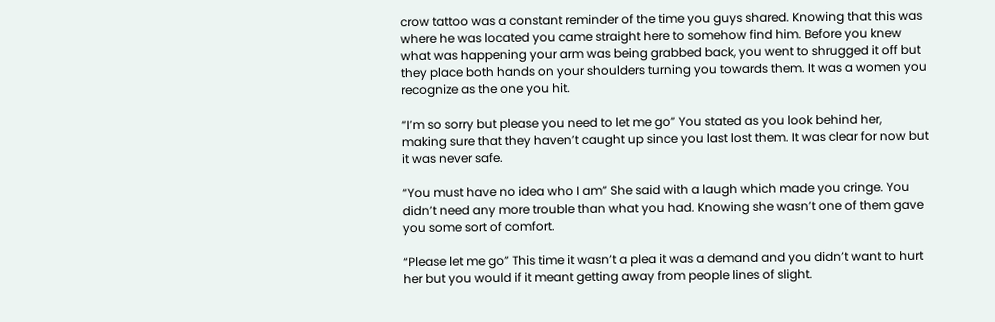crow tattoo was a constant reminder of the time you guys shared. Knowing that this was where he was located you came straight here to somehow find him. Before you knew what was happening your arm was being grabbed back, you went to shrugged it off but they place both hands on your shoulders turning you towards them. It was a women you recognize as the one you hit.

“I’m so sorry but please you need to let me go” You stated as you look behind her, making sure that they haven’t caught up since you last lost them. It was clear for now but it was never safe.

“You must have no idea who I am” She said with a laugh which made you cringe. You didn’t need any more trouble than what you had. Knowing she wasn’t one of them gave you some sort of comfort.

“Please let me go” This time it wasn’t a plea it was a demand and you didn’t want to hurt her but you would if it meant getting away from people lines of slight.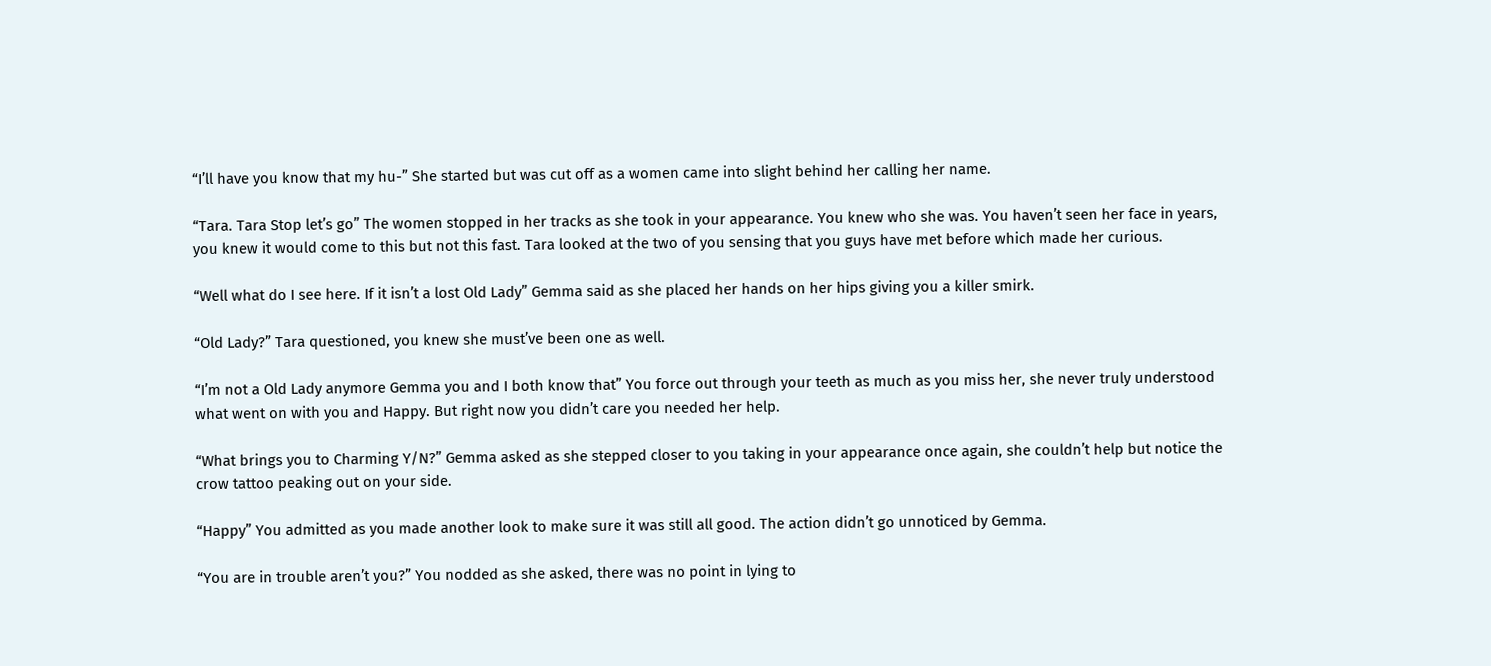“I’ll have you know that my hu-” She started but was cut off as a women came into slight behind her calling her name.

“Tara. Tara Stop let’s go” The women stopped in her tracks as she took in your appearance. You knew who she was. You haven’t seen her face in years, you knew it would come to this but not this fast. Tara looked at the two of you sensing that you guys have met before which made her curious.

“Well what do I see here. If it isn’t a lost Old Lady” Gemma said as she placed her hands on her hips giving you a killer smirk.

“Old Lady?” Tara questioned, you knew she must’ve been one as well.

“I’m not a Old Lady anymore Gemma you and I both know that” You force out through your teeth as much as you miss her, she never truly understood what went on with you and Happy. But right now you didn’t care you needed her help.

“What brings you to Charming Y/N?” Gemma asked as she stepped closer to you taking in your appearance once again, she couldn’t help but notice the crow tattoo peaking out on your side.

“Happy” You admitted as you made another look to make sure it was still all good. The action didn’t go unnoticed by Gemma.

“You are in trouble aren’t you?” You nodded as she asked, there was no point in lying to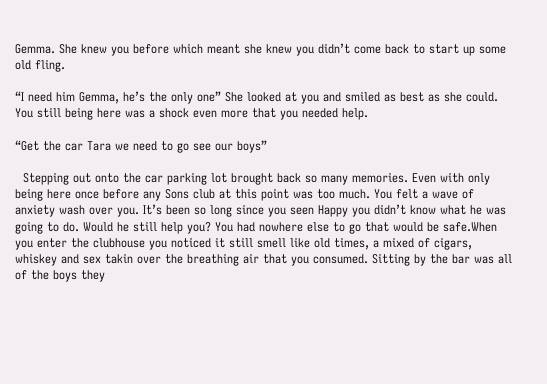Gemma. She knew you before which meant she knew you didn’t come back to start up some old fling.

“I need him Gemma, he’s the only one” She looked at you and smiled as best as she could. You still being here was a shock even more that you needed help.

“Get the car Tara we need to go see our boys”

  Stepping out onto the car parking lot brought back so many memories. Even with only being here once before any Sons club at this point was too much. You felt a wave of anxiety wash over you. It’s been so long since you seen Happy you didn’t know what he was going to do. Would he still help you? You had nowhere else to go that would be safe.When you enter the clubhouse you noticed it still smell like old times, a mixed of cigars, whiskey and sex takin over the breathing air that you consumed. Sitting by the bar was all of the boys they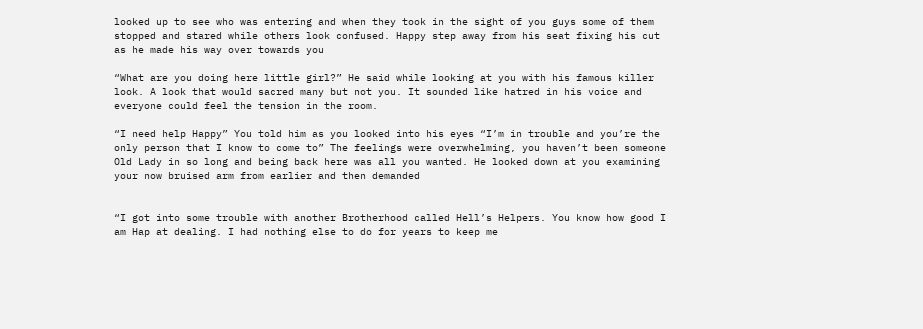looked up to see who was entering and when they took in the sight of you guys some of them stopped and stared while others look confused. Happy step away from his seat fixing his cut as he made his way over towards you

“What are you doing here little girl?” He said while looking at you with his famous killer look. A look that would sacred many but not you. It sounded like hatred in his voice and everyone could feel the tension in the room.

“I need help Happy” You told him as you looked into his eyes “I’m in trouble and you’re the only person that I know to come to” The feelings were overwhelming, you haven’t been someone Old Lady in so long and being back here was all you wanted. He looked down at you examining your now bruised arm from earlier and then demanded


“I got into some trouble with another Brotherhood called Hell’s Helpers. You know how good I am Hap at dealing. I had nothing else to do for years to keep me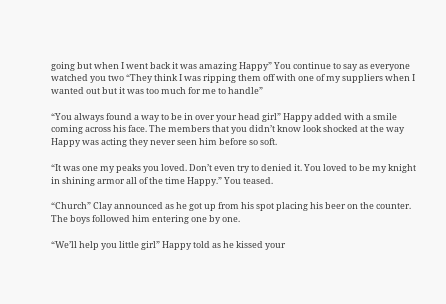going but when I went back it was amazing Happy” You continue to say as everyone watched you two “They think I was ripping them off with one of my suppliers when I wanted out but it was too much for me to handle”

“You always found a way to be in over your head girl” Happy added with a smile coming across his face. The members that you didn’t know look shocked at the way Happy was acting they never seen him before so soft.

“It was one my peaks you loved. Don’t even try to denied it. You loved to be my knight in shining armor all of the time Happy.” You teased.

“Church” Clay announced as he got up from his spot placing his beer on the counter. The boys followed him entering one by one.

“We’ll help you little girl” Happy told as he kissed your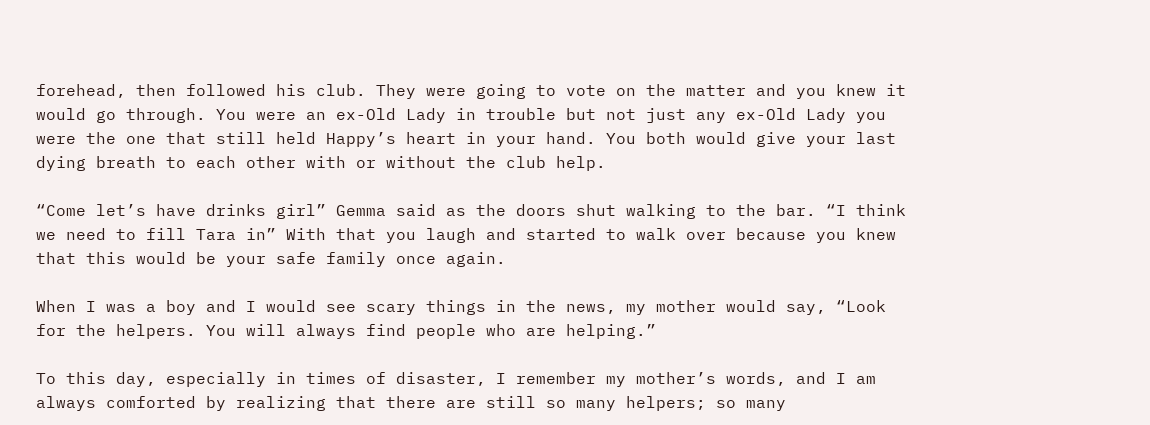forehead, then followed his club. They were going to vote on the matter and you knew it would go through. You were an ex-Old Lady in trouble but not just any ex-Old Lady you were the one that still held Happy’s heart in your hand. You both would give your last dying breath to each other with or without the club help.

“Come let’s have drinks girl” Gemma said as the doors shut walking to the bar. “I think we need to fill Tara in” With that you laugh and started to walk over because you knew that this would be your safe family once again.

When I was a boy and I would see scary things in the news, my mother would say, “Look for the helpers. You will always find people who are helping.”

To this day, especially in times of disaster, I remember my mother’s words, and I am always comforted by realizing that there are still so many helpers; so many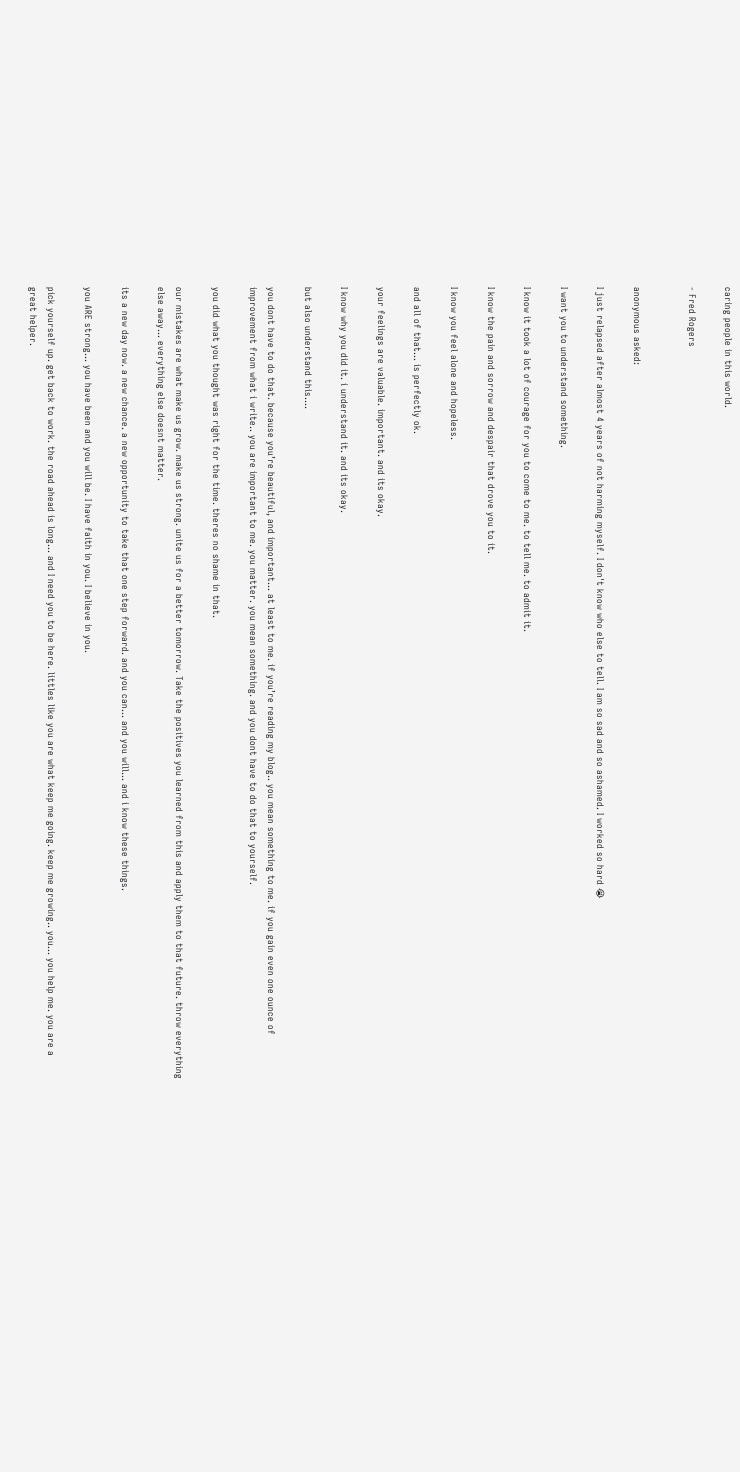caring people in this world.

- Fred Rogers


anonymous asked:

I just relapsed after almost 4 years of not harming myself. I don't know who else to tell. I am so sad and so ashamed. I worked so hard 😭

I want you to understand something.

I know it took a lot of courage for you to come to me. to tell me. to admit it.

I know the pain and sorrow and despair that drove you to it.

I know you feel alone and hopeless.

and all of that… is perfectly ok.

your feelings are valuable. important. and its okay.

I know why you did it. i understand it. and its okay.

but also understand this….

you dont have to do that. because you’re beautiful, and important… at least to me. if you’re reading my blog.. you mean something to me. if you gain even one ounce of improvement from what i write.. you are important to me. you matter. you mean something. and you dont have to do that to yourself.

you did what you thought was right for the time. theres no shame in that.

our mistakes are what make us grow. make us strong. unite us for a better tomorrow. Take the positives you learned from this and apply them to that future. throw everything else away… everything else doesnt matter.

its a new day now. a new chance. a new opportunity to take that one step forward. and you can… and you will… and i know these things.

you ARE strong… you have been and you will be. I have faith in you. I believe in you.

pick yourself up. get back to work. the road ahead is long… and I need you to be here. littles like you are what keep me going. keep me growing.. you… you help me. you are a great helper.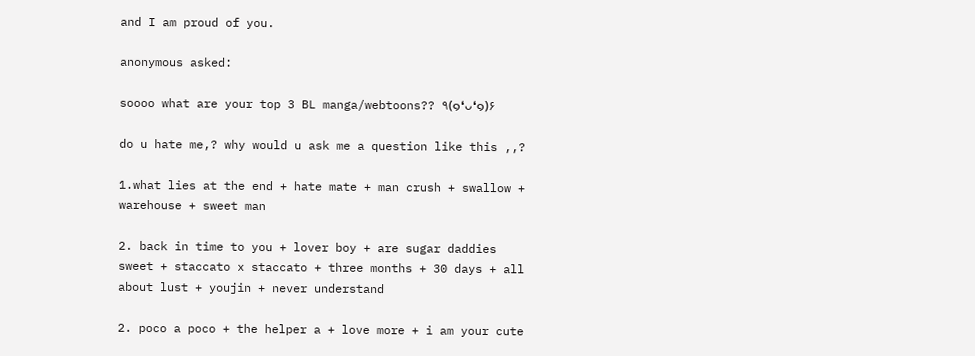and I am proud of you.

anonymous asked:

soooo what are your top 3 BL manga/webtoons?? ٩(๑❛ᴗ❛๑)۶

do u hate me,? why would u ask me a question like this ,,?

1.what lies at the end + hate mate + man crush + swallow + warehouse + sweet man

2. back in time to you + lover boy + are sugar daddies sweet + staccato x staccato + three months + 30 days + all about lust + youjin + never understand

2. poco a poco + the helper a + love more + i am your cute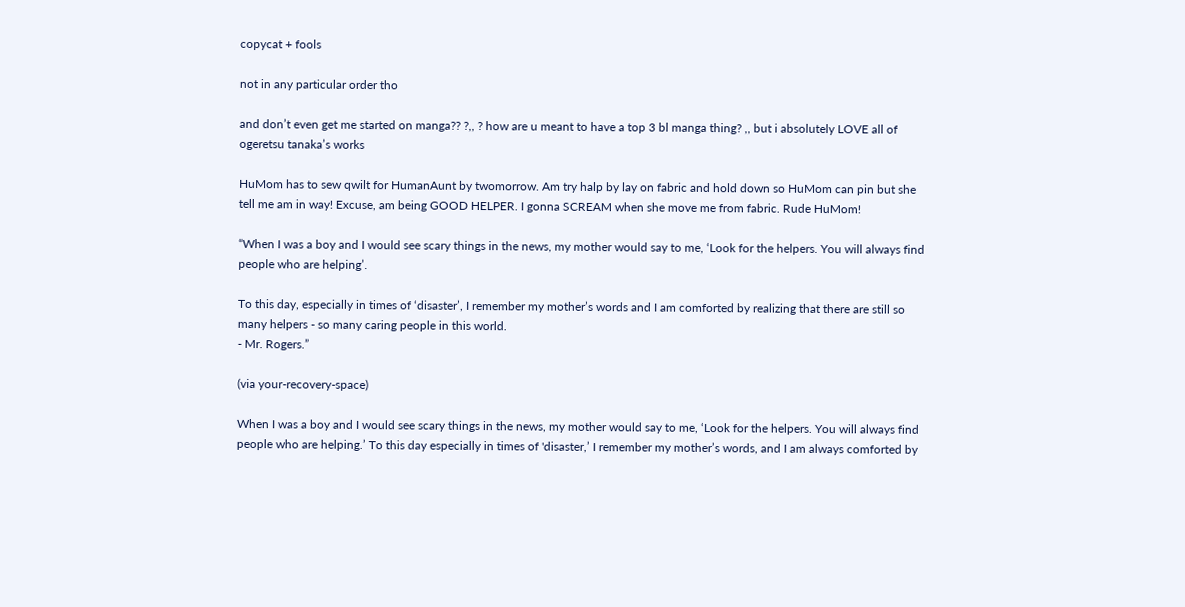copycat + fools

not in any particular order tho

and don’t even get me started on manga?? ?,, ? how are u meant to have a top 3 bl manga thing? ,, but i absolutely LOVE all of ogeretsu tanaka’s works

HuMom has to sew qwilt for HumanAunt by twomorrow. Am try halp by lay on fabric and hold down so HuMom can pin but she tell me am in way! Excuse, am being GOOD HELPER. I gonna SCREAM when she move me from fabric. Rude HuMom!

“When I was a boy and I would see scary things in the news, my mother would say to me, ‘Look for the helpers. You will always find people who are helping’.

To this day, especially in times of ‘disaster’, I remember my mother’s words and I am comforted by realizing that there are still so many helpers - so many caring people in this world.
- Mr. Rogers.”

(via your-recovery-space)

When I was a boy and I would see scary things in the news, my mother would say to me, ‘Look for the helpers. You will always find people who are helping.’ To this day especially in times of 'disaster,’ I remember my mother’s words, and I am always comforted by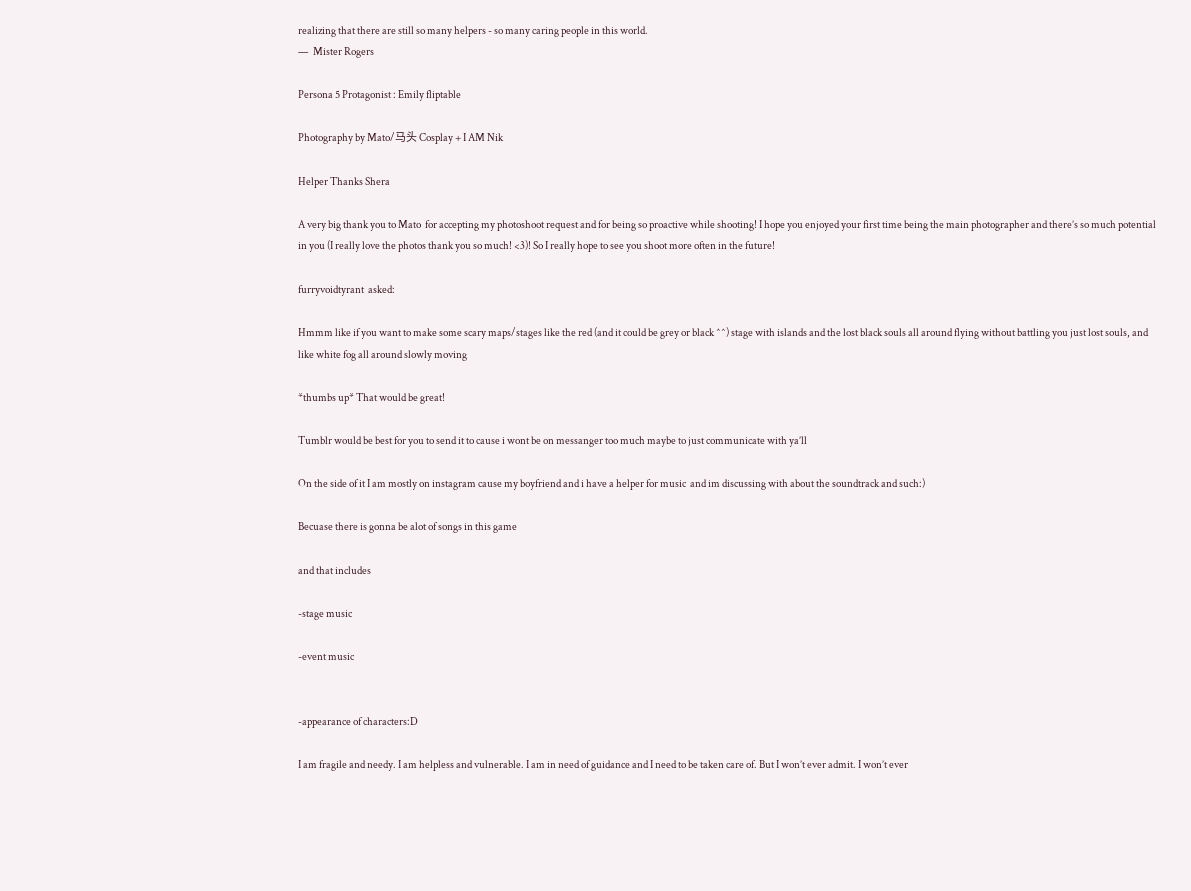realizing that there are still so many helpers - so many caring people in this world.
—  Mister Rogers

Persona 5 Protagonist : Emily fliptable

Photography by Mato/马头 Cosplay + I AM Nik

Helper Thanks Shera

A very big thank you to Mato  for accepting my photoshoot request and for being so proactive while shooting! I hope you enjoyed your first time being the main photographer and there’s so much potential in you (I really love the photos thank you so much! <3)! So I really hope to see you shoot more often in the future!

furryvoidtyrant  asked:

Hmmm like if you want to make some scary maps/stages like the red (and it could be grey or black ^^) stage with islands and the lost black souls all around flying without battling you just lost souls, and like white fog all around slowly moving

*thumbs up* That would be great!

Tumblr would be best for you to send it to cause i wont be on messanger too much maybe to just communicate with ya’ll

On the side of it I am mostly on instagram cause my boyfriend and i have a helper for music  and im discussing with about the soundtrack and such:)

Becuase there is gonna be alot of songs in this game

and that includes

-stage music

-event music


-appearance of characters:D

I am fragile and needy. I am helpless and vulnerable. I am in need of guidance and I need to be taken care of. But I won’t ever admit. I won’t ever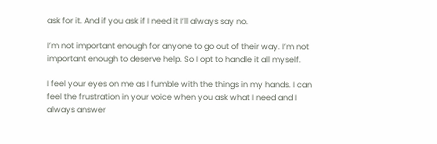ask for it. And if you ask if I need it I’ll always say no.

I’m not important enough for anyone to go out of their way. I’m not important enough to deserve help. So I opt to handle it all myself.

I feel your eyes on me as I fumble with the things in my hands. I can feel the frustration in your voice when you ask what I need and I always answer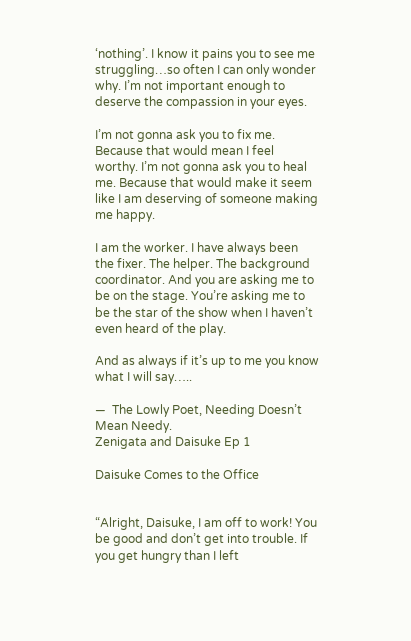‘nothing’. I know it pains you to see me struggling…so often I can only wonder why. I’m not important enough to deserve the compassion in your eyes.

I’m not gonna ask you to fix me. Because that would mean I feel worthy. I’m not gonna ask you to heal me. Because that would make it seem like I am deserving of someone making me happy.

I am the worker. I have always been the fixer. The helper. The background coordinator. And you are asking me to be on the stage. You’re asking me to be the star of the show when I haven’t even heard of the play.

And as always if it’s up to me you know what I will say…..

—  The Lowly Poet, Needing Doesn’t Mean Needy.
Zenigata and Daisuke Ep 1

Daisuke Comes to the Office


“Alright, Daisuke, I am off to work! You be good and don’t get into trouble. If you get hungry than I left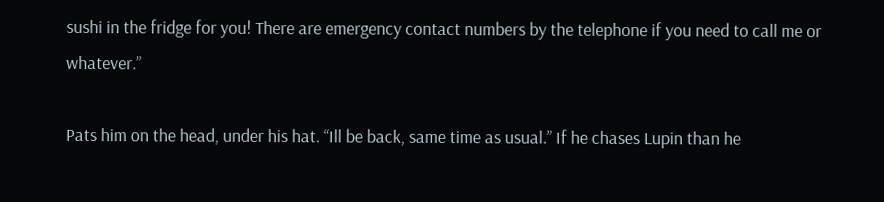sushi in the fridge for you! There are emergency contact numbers by the telephone if you need to call me or whatever.”

Pats him on the head, under his hat. “Ill be back, same time as usual.” If he chases Lupin than he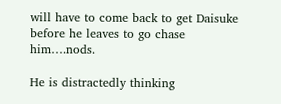will have to come back to get Daisuke before he leaves to go chase him….nods.

He is distractedly thinking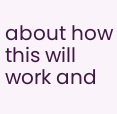about how this will work and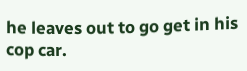he leaves out to go get in his cop car.